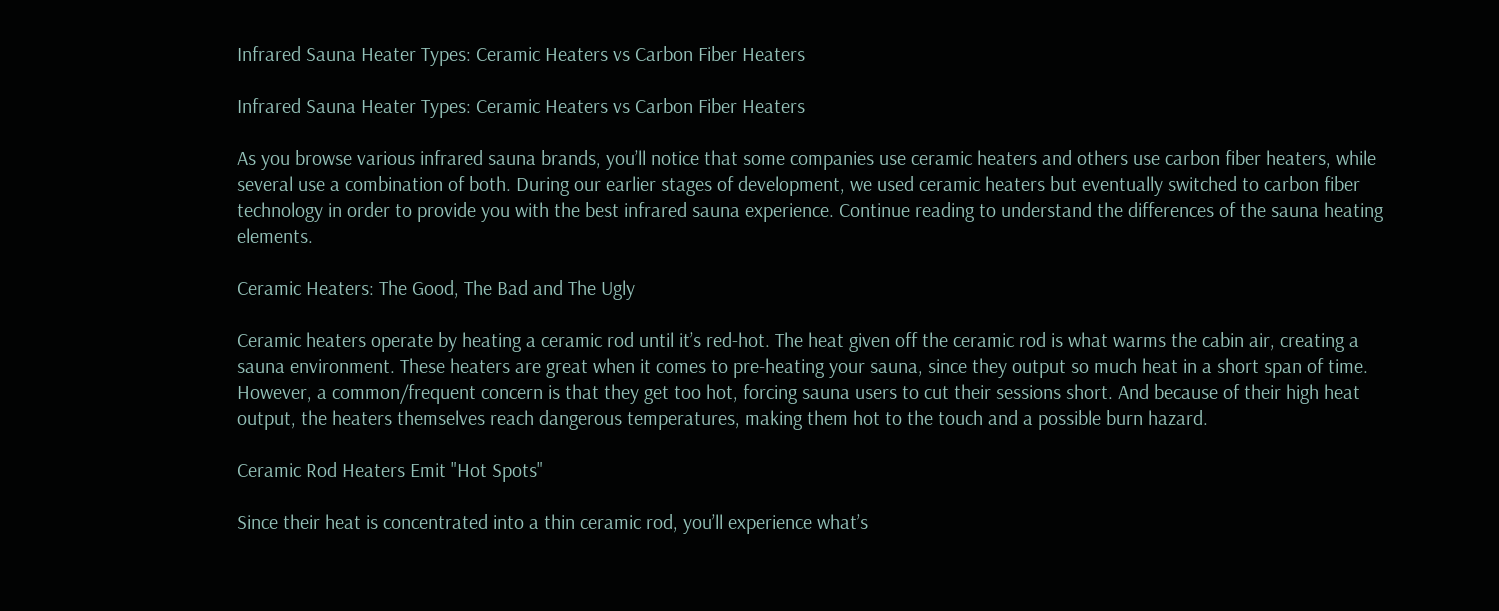Infrared Sauna Heater Types: Ceramic Heaters vs Carbon Fiber Heaters

Infrared Sauna Heater Types: Ceramic Heaters vs Carbon Fiber Heaters

As you browse various infrared sauna brands, you’ll notice that some companies use ceramic heaters and others use carbon fiber heaters, while several use a combination of both. During our earlier stages of development, we used ceramic heaters but eventually switched to carbon fiber technology in order to provide you with the best infrared sauna experience. Continue reading to understand the differences of the sauna heating elements.

Ceramic Heaters: The Good, The Bad and The Ugly

Ceramic heaters operate by heating a ceramic rod until it’s red-hot. The heat given off the ceramic rod is what warms the cabin air, creating a sauna environment. These heaters are great when it comes to pre-heating your sauna, since they output so much heat in a short span of time. However, a common/frequent concern is that they get too hot, forcing sauna users to cut their sessions short. And because of their high heat output, the heaters themselves reach dangerous temperatures, making them hot to the touch and a possible burn hazard.

Ceramic Rod Heaters Emit "Hot Spots"

Since their heat is concentrated into a thin ceramic rod, you’ll experience what’s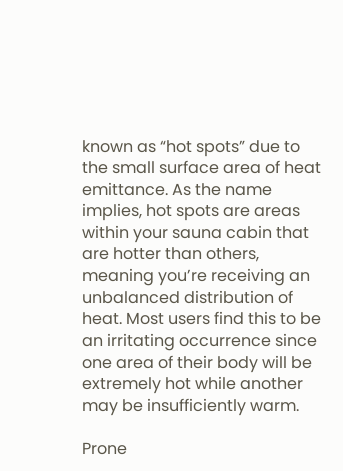known as “hot spots” due to the small surface area of heat emittance. As the name implies, hot spots are areas within your sauna cabin that are hotter than others, meaning you’re receiving an unbalanced distribution of heat. Most users find this to be an irritating occurrence since one area of their body will be extremely hot while another may be insufficiently warm.

Prone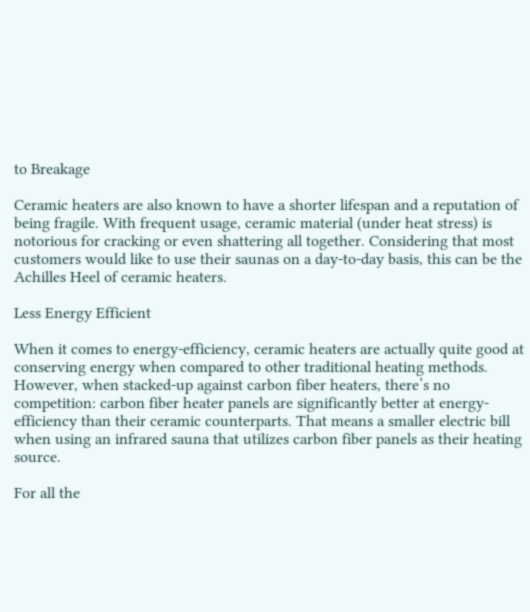to Breakage

Ceramic heaters are also known to have a shorter lifespan and a reputation of being fragile. With frequent usage, ceramic material (under heat stress) is notorious for cracking or even shattering all together. Considering that most customers would like to use their saunas on a day-to-day basis, this can be the Achilles Heel of ceramic heaters.

Less Energy Efficient

When it comes to energy-efficiency, ceramic heaters are actually quite good at conserving energy when compared to other traditional heating methods. However, when stacked-up against carbon fiber heaters, there’s no competition: carbon fiber heater panels are significantly better at energy-efficiency than their ceramic counterparts. That means a smaller electric bill when using an infrared sauna that utilizes carbon fiber panels as their heating source.

For all the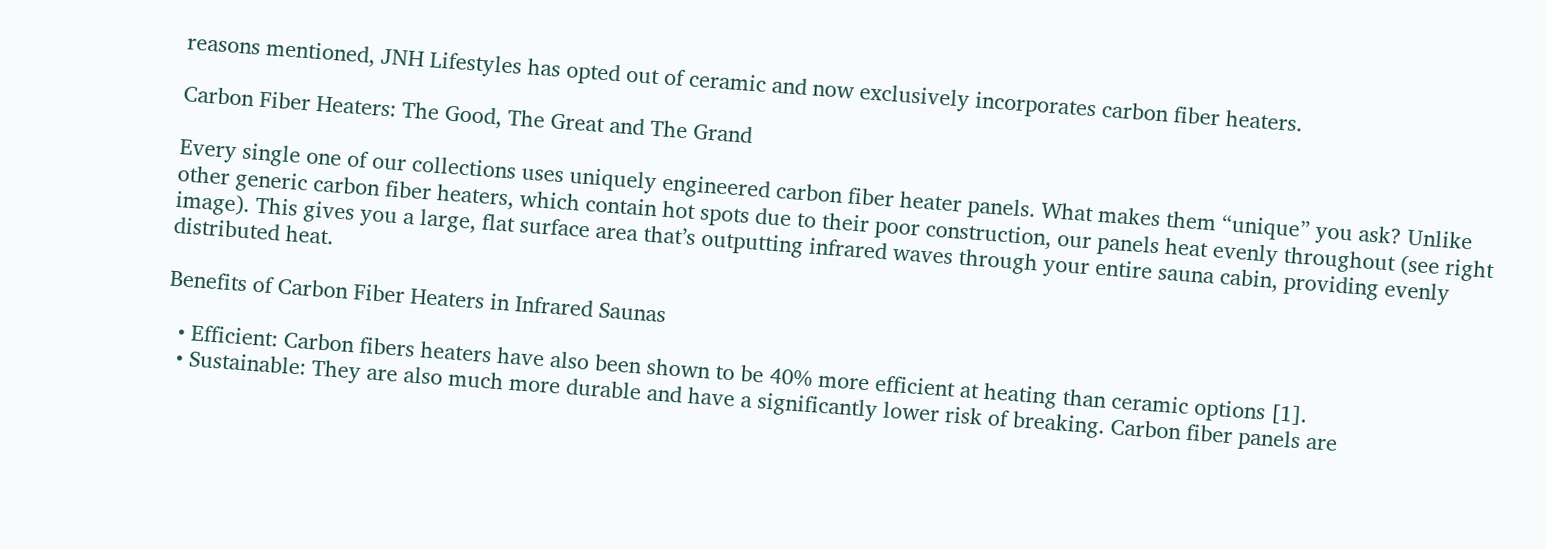reasons mentioned, JNH Lifestyles has opted out of ceramic and now exclusively incorporates carbon fiber heaters.

Carbon Fiber Heaters: The Good, The Great and The Grand

Every single one of our collections uses uniquely engineered carbon fiber heater panels. What makes them “unique” you ask? Unlike other generic carbon fiber heaters, which contain hot spots due to their poor construction, our panels heat evenly throughout (see right image). This gives you a large, flat surface area that’s outputting infrared waves through your entire sauna cabin, providing evenly distributed heat.

Benefits of Carbon Fiber Heaters in Infrared Saunas

  • Efficient: Carbon fibers heaters have also been shown to be 40% more efficient at heating than ceramic options [1].
  • Sustainable: They are also much more durable and have a significantly lower risk of breaking. Carbon fiber panels are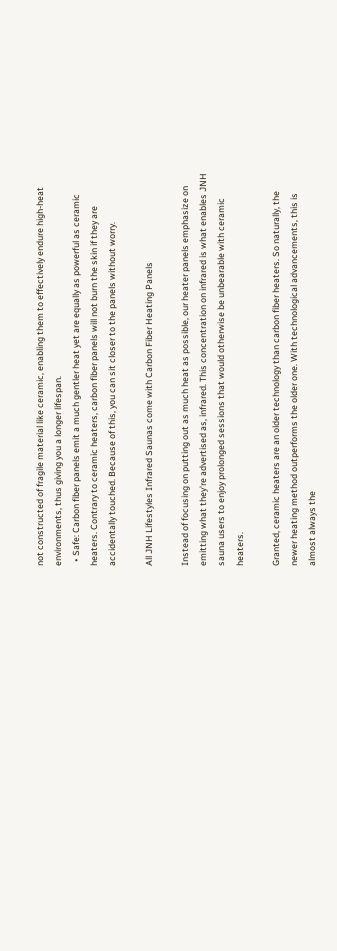not constructed of fragile material like ceramic, enabling them to effectively endure high-heat environments, thus giving you a longer lifespan.
  • Safe: Carbon fiber panels emit a much gentler heat yet are equally as powerful as ceramic heaters. Contrary to ceramic heaters, carbon fiber panels will not burn the skin if they are accidentally touched. Because of this, you can sit closer to the panels without worry.

All JNH Lifestyles Infrared Saunas come with Carbon Fiber Heating Panels

Instead of focusing on putting out as much heat as possible, our heater panels emphasize on emitting what they're advertised as, infrared. This concentration on infrared is what enables JNH sauna users to enjoy prolonged sessions that would otherwise be unbearable with ceramic heaters.

Granted, ceramic heaters are an older technology than carbon fiber heaters. So naturally, the newer heating method outperforms the older one. With technological advancements, this is almost always the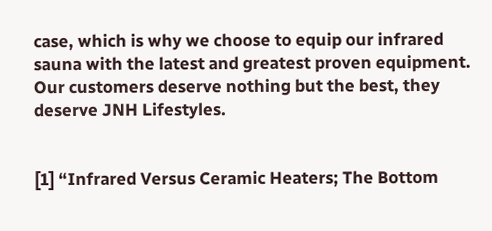case, which is why we choose to equip our infrared sauna with the latest and greatest proven equipment. Our customers deserve nothing but the best, they deserve JNH Lifestyles.


[1] “Infrared Versus Ceramic Heaters; The Bottom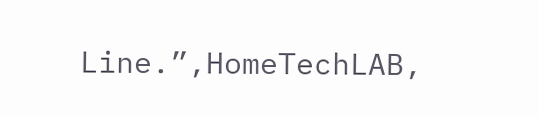Line.”,HomeTechLAB,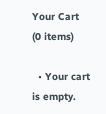Your Cart (0 items)

  • Your cart is empty.